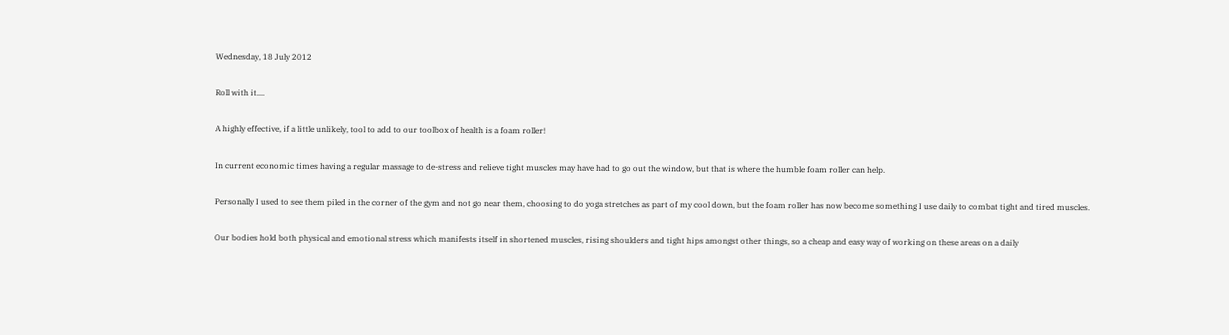Wednesday, 18 July 2012

Roll with it....

A highly effective, if a little unlikely, tool to add to our toolbox of health is a foam roller!

In current economic times having a regular massage to de-stress and relieve tight muscles may have had to go out the window, but that is where the humble foam roller can help.

Personally I used to see them piled in the corner of the gym and not go near them, choosing to do yoga stretches as part of my cool down, but the foam roller has now become something I use daily to combat tight and tired muscles.

Our bodies hold both physical and emotional stress which manifests itself in shortened muscles, rising shoulders and tight hips amongst other things, so a cheap and easy way of working on these areas on a daily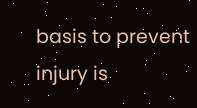basis to prevent injury is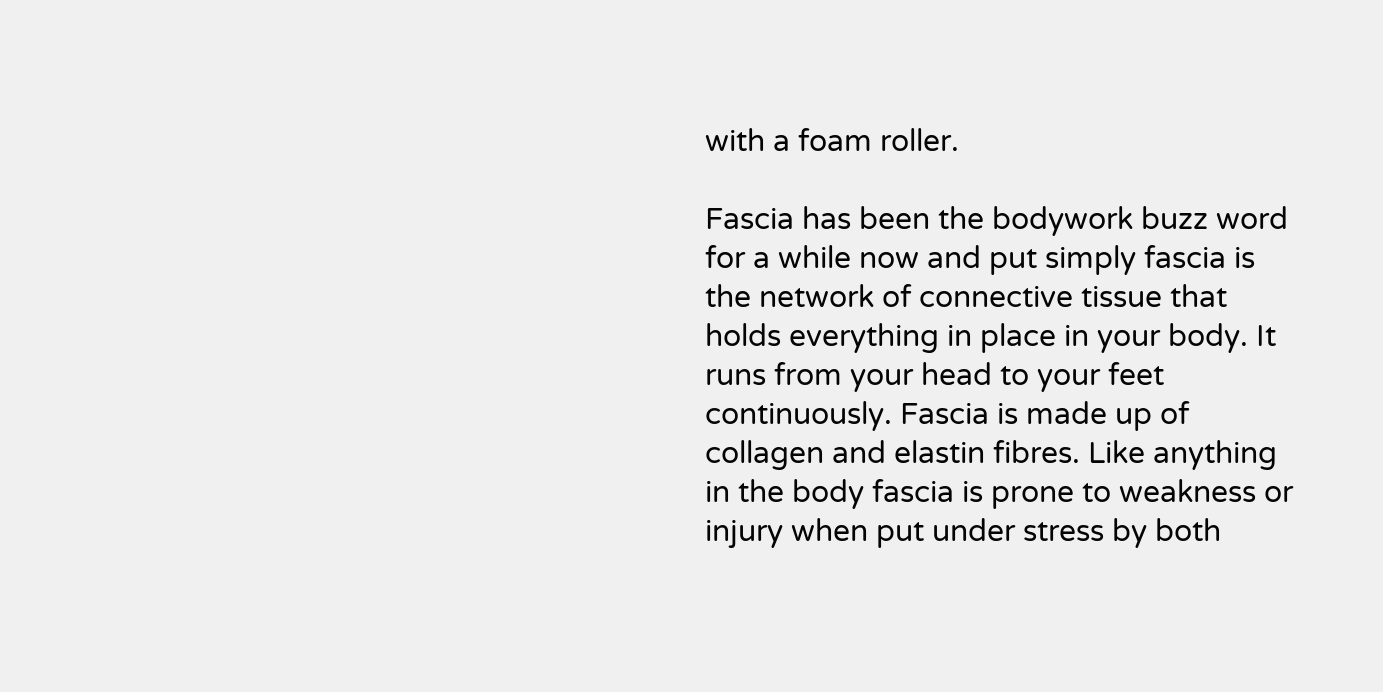with a foam roller.

Fascia has been the bodywork buzz word for a while now and put simply fascia is the network of connective tissue that holds everything in place in your body. It runs from your head to your feet continuously. Fascia is made up of collagen and elastin fibres. Like anything in the body fascia is prone to weakness or injury when put under stress by both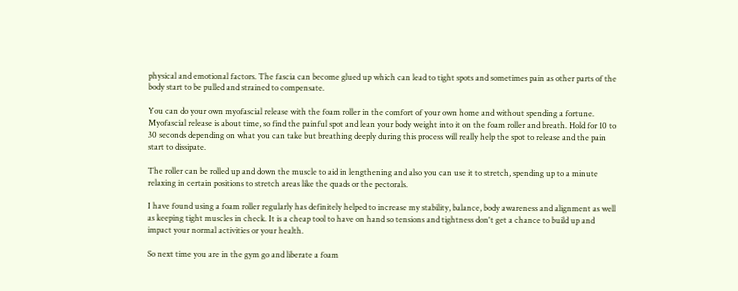physical and emotional factors. The fascia can become glued up which can lead to tight spots and sometimes pain as other parts of the body start to be pulled and strained to compensate.

You can do your own myofascial release with the foam roller in the comfort of your own home and without spending a fortune. Myofascial release is about time, so find the painful spot and lean your body weight into it on the foam roller and breath. Hold for 10 to 30 seconds depending on what you can take but breathing deeply during this process will really help the spot to release and the pain start to dissipate.

The roller can be rolled up and down the muscle to aid in lengthening and also you can use it to stretch, spending up to a minute relaxing in certain positions to stretch areas like the quads or the pectorals.

I have found using a foam roller regularly has definitely helped to increase my stability, balance, body awareness and alignment as well as keeping tight muscles in check. It is a cheap tool to have on hand so tensions and tightness don't get a chance to build up and impact your normal activities or your health.

So next time you are in the gym go and liberate a foam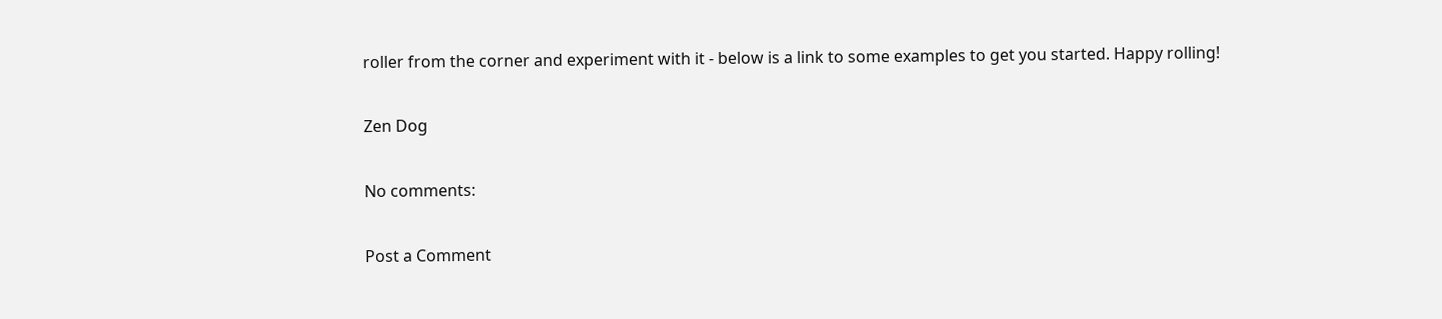roller from the corner and experiment with it - below is a link to some examples to get you started. Happy rolling!

Zen Dog

No comments:

Post a Comment